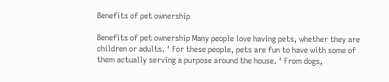Benefits of pet ownership

Benefits of pet ownership Many people love having pets, whether they are children or adults. ‘ For these people, pets are fun to have with some of them actually serving a purpose around the house. ‘ From dogs,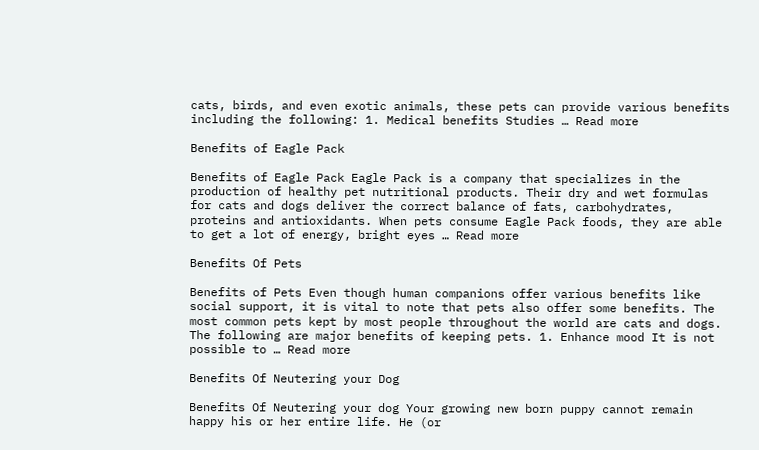cats, birds, and even exotic animals, these pets can provide various benefits including the following: 1. Medical benefits Studies … Read more

Benefits of Eagle Pack

Benefits of Eagle Pack Eagle Pack is a company that specializes in the production of healthy pet nutritional products. Their dry and wet formulas for cats and dogs deliver the correct balance of fats, carbohydrates, proteins and antioxidants. When pets consume Eagle Pack foods, they are able to get a lot of energy, bright eyes … Read more

Benefits Of Pets

Benefits of Pets Even though human companions offer various benefits like social support, it is vital to note that pets also offer some benefits. The most common pets kept by most people throughout the world are cats and dogs. The following are major benefits of keeping pets. 1. Enhance mood It is not possible to … Read more

Benefits Of Neutering your Dog

Benefits Of Neutering your dog Your growing new born puppy cannot remain happy his or her entire life. He (or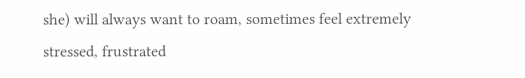she) will always want to roam, sometimes feel extremely stressed, frustrated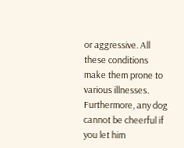or aggressive. All these conditions make them prone to various illnesses. Furthermore, any dog cannot be cheerful if you let him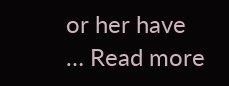or her have … Read more